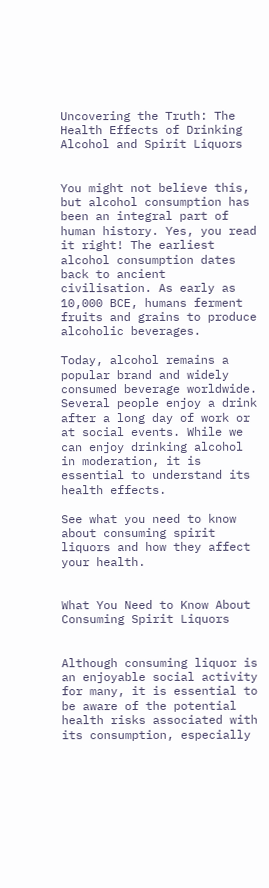Uncovering the Truth: The Health Effects of Drinking Alcohol and Spirit Liquors


You might not believe this, but alcohol consumption has been an integral part of human history. Yes, you read it right! The earliest alcohol consumption dates back to ancient civilisation. As early as 10,000 BCE, humans ferment fruits and grains to produce alcoholic beverages.

Today, alcohol remains a popular brand and widely consumed beverage worldwide. Several people enjoy a drink after a long day of work or at social events. While we can enjoy drinking alcohol in moderation, it is essential to understand its health effects.

See what you need to know about consuming spirit liquors and how they affect your health.


What You Need to Know About Consuming Spirit Liquors


Although consuming liquor is an enjoyable social activity for many, it is essential to be aware of the potential health risks associated with its consumption, especially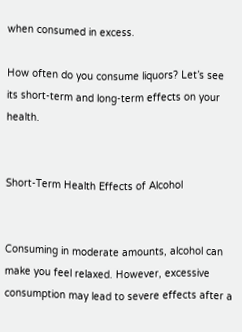when consumed in excess.

How often do you consume liquors? Let’s see its short-term and long-term effects on your health.


Short-Term Health Effects of Alcohol


Consuming in moderate amounts, alcohol can make you feel relaxed. However, excessive consumption may lead to severe effects after a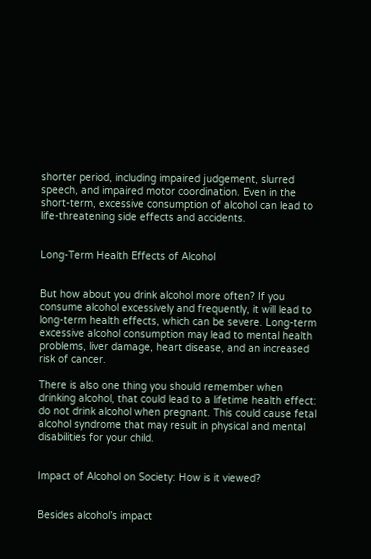shorter period, including impaired judgement, slurred speech, and impaired motor coordination. Even in the short-term, excessive consumption of alcohol can lead to life-threatening side effects and accidents.


Long-Term Health Effects of Alcohol


But how about you drink alcohol more often? If you consume alcohol excessively and frequently, it will lead to long-term health effects, which can be severe. Long-term excessive alcohol consumption may lead to mental health problems, liver damage, heart disease, and an increased risk of cancer.

There is also one thing you should remember when drinking alcohol, that could lead to a lifetime health effect: do not drink alcohol when pregnant. This could cause fetal alcohol syndrome that may result in physical and mental disabilities for your child.


Impact of Alcohol on Society: How is it viewed?


Besides alcohol’s impact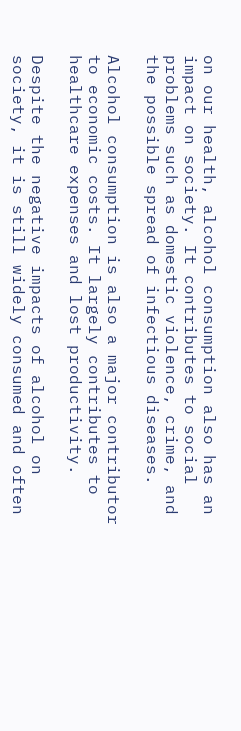on our health, alcohol consumption also has an impact on society. It contributes to social problems such as domestic violence, crime, and the possible spread of infectious diseases.

Alcohol consumption is also a major contributor to economic costs. It largely contributes to healthcare expenses and lost productivity.

Despite the negative impacts of alcohol on society, it is still widely consumed and often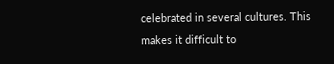celebrated in several cultures. This makes it difficult to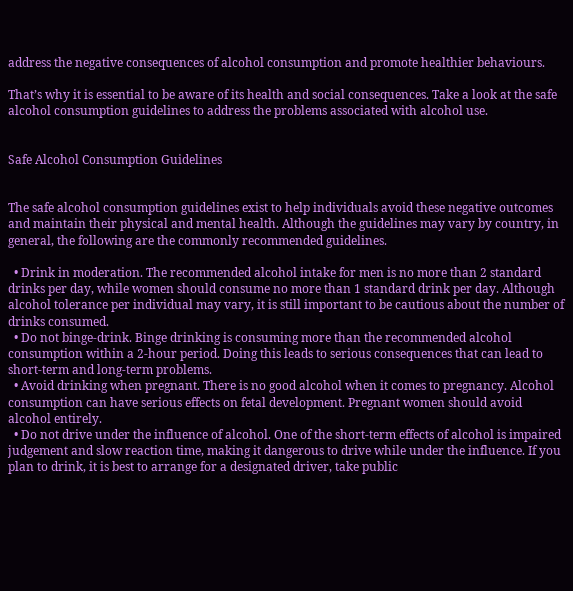address the negative consequences of alcohol consumption and promote healthier behaviours.

That’s why it is essential to be aware of its health and social consequences. Take a look at the safe alcohol consumption guidelines to address the problems associated with alcohol use.


Safe Alcohol Consumption Guidelines


The safe alcohol consumption guidelines exist to help individuals avoid these negative outcomes and maintain their physical and mental health. Although the guidelines may vary by country, in general, the following are the commonly recommended guidelines.

  • Drink in moderation. The recommended alcohol intake for men is no more than 2 standard drinks per day, while women should consume no more than 1 standard drink per day. Although alcohol tolerance per individual may vary, it is still important to be cautious about the number of drinks consumed.
  • Do not binge-drink. Binge drinking is consuming more than the recommended alcohol consumption within a 2-hour period. Doing this leads to serious consequences that can lead to short-term and long-term problems.
  • Avoid drinking when pregnant. There is no good alcohol when it comes to pregnancy. Alcohol consumption can have serious effects on fetal development. Pregnant women should avoid alcohol entirely.
  • Do not drive under the influence of alcohol. One of the short-term effects of alcohol is impaired judgement and slow reaction time, making it dangerous to drive while under the influence. If you plan to drink, it is best to arrange for a designated driver, take public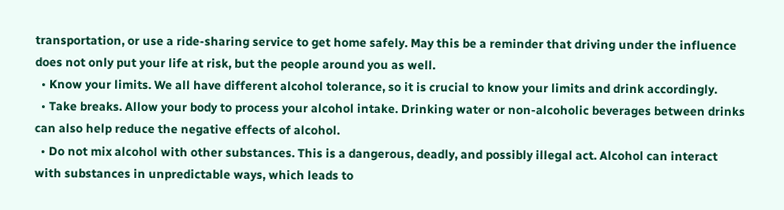transportation, or use a ride-sharing service to get home safely. May this be a reminder that driving under the influence does not only put your life at risk, but the people around you as well.
  • Know your limits. We all have different alcohol tolerance, so it is crucial to know your limits and drink accordingly.
  • Take breaks. Allow your body to process your alcohol intake. Drinking water or non-alcoholic beverages between drinks can also help reduce the negative effects of alcohol.
  • Do not mix alcohol with other substances. This is a dangerous, deadly, and possibly illegal act. Alcohol can interact with substances in unpredictable ways, which leads to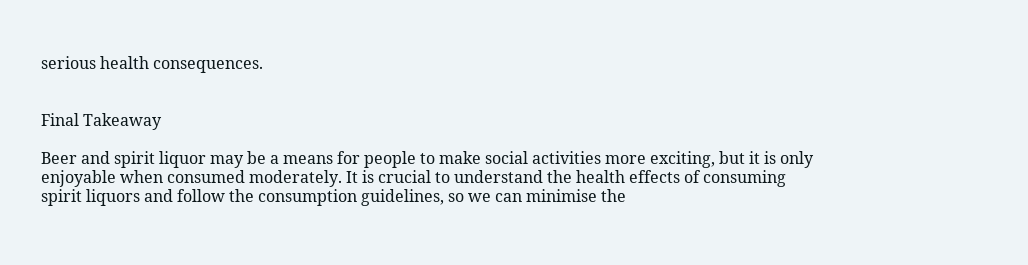serious health consequences.


Final Takeaway

Beer and spirit liquor may be a means for people to make social activities more exciting, but it is only enjoyable when consumed moderately. It is crucial to understand the health effects of consuming spirit liquors and follow the consumption guidelines, so we can minimise the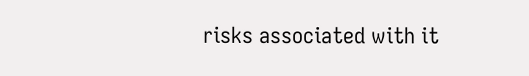risks associated with it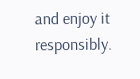and enjoy it responsibly.